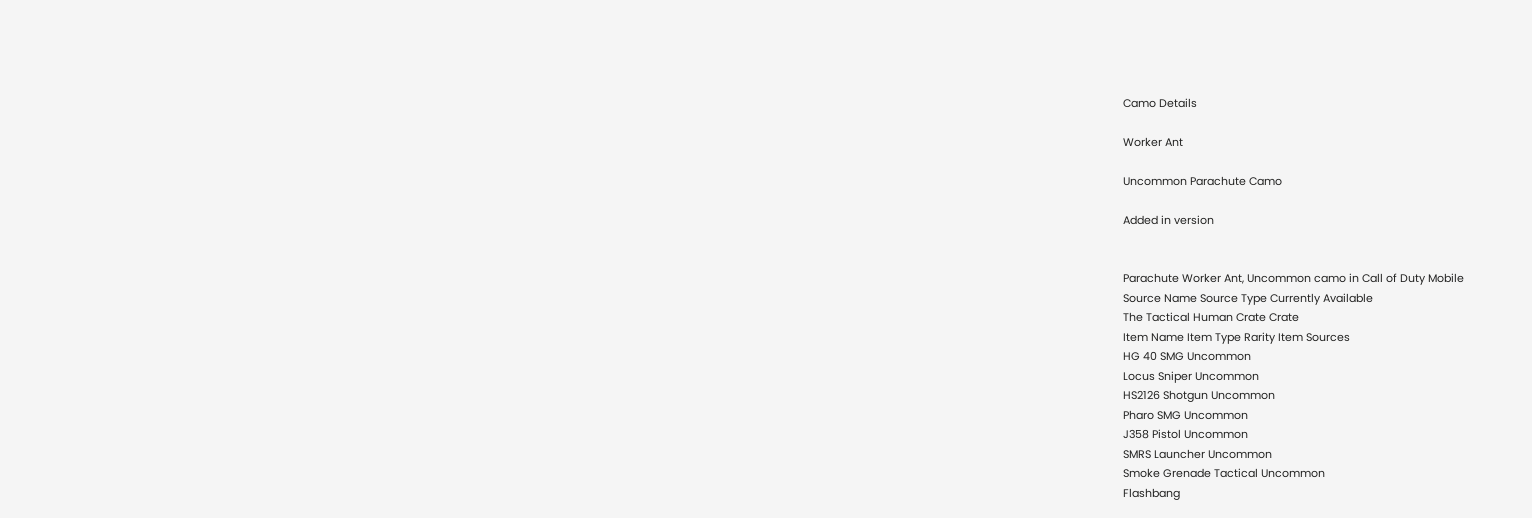Camo Details

Worker Ant

Uncommon Parachute Camo

Added in version


Parachute Worker Ant, Uncommon camo in Call of Duty Mobile
Source Name Source Type Currently Available
The Tactical Human Crate Crate
Item Name Item Type Rarity Item Sources
HG 40 SMG Uncommon
Locus Sniper Uncommon
HS2126 Shotgun Uncommon
Pharo SMG Uncommon
J358 Pistol Uncommon
SMRS Launcher Uncommon
Smoke Grenade Tactical Uncommon
Flashbang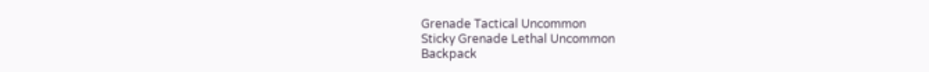Grenade Tactical Uncommon
Sticky Grenade Lethal Uncommon
Backpack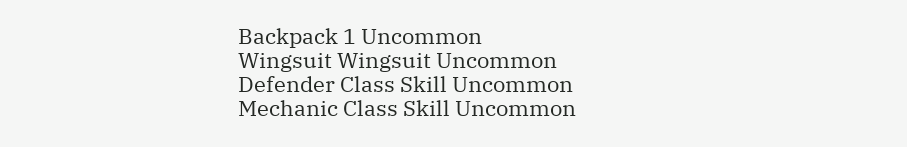Backpack 1 Uncommon
Wingsuit Wingsuit Uncommon
Defender Class Skill Uncommon
Mechanic Class Skill Uncommon